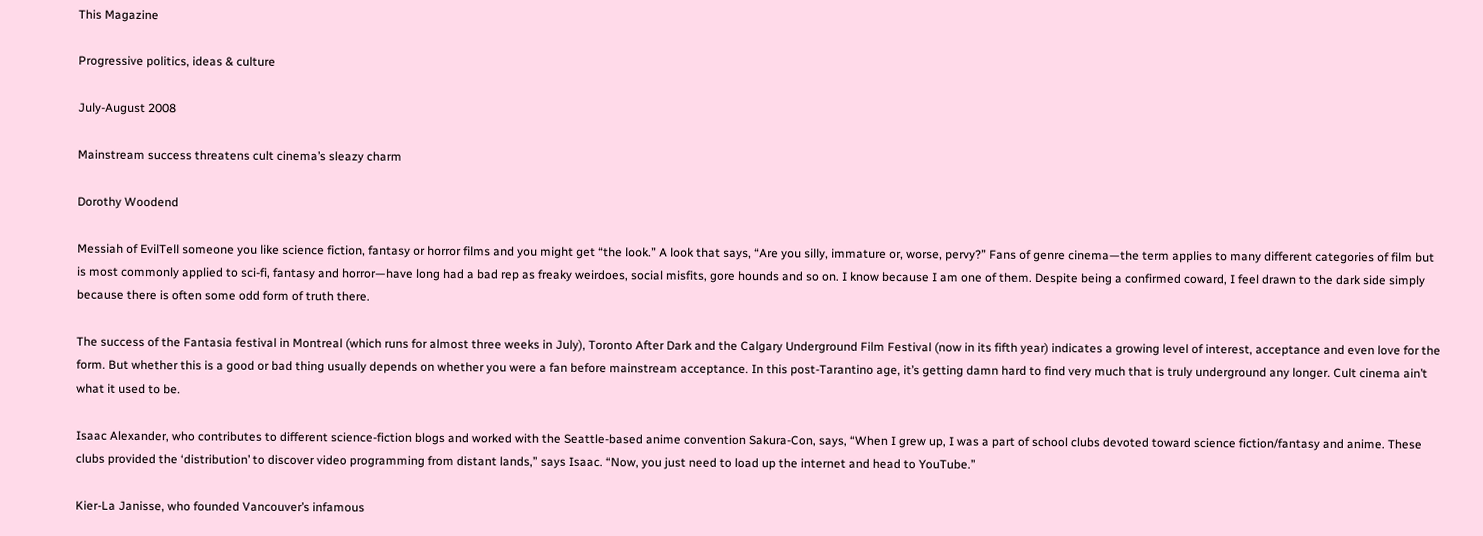This Magazine

Progressive politics, ideas & culture

July-August 2008

Mainstream success threatens cult cinema’s sleazy charm

Dorothy Woodend

Messiah of EvilTell someone you like science fiction, fantasy or horror films and you might get “the look.” A look that says, “Are you silly, immature or, worse, pervy?” Fans of genre cinema—the term applies to many different categories of film but is most commonly applied to sci-fi, fantasy and horror—have long had a bad rep as freaky weirdoes, social misfits, gore hounds and so on. I know because I am one of them. Despite being a confirmed coward, I feel drawn to the dark side simply because there is often some odd form of truth there.

The success of the Fantasia festival in Montreal (which runs for almost three weeks in July), Toronto After Dark and the Calgary Underground Film Festival (now in its fifth year) indicates a growing level of interest, acceptance and even love for the form. But whether this is a good or bad thing usually depends on whether you were a fan before mainstream acceptance. In this post-Tarantino age, it’s getting damn hard to find very much that is truly underground any longer. Cult cinema ain’t what it used to be.

Isaac Alexander, who contributes to different science-fiction blogs and worked with the Seattle-based anime convention Sakura-Con, says, “When I grew up, I was a part of school clubs devoted toward science fiction/fantasy and anime. These clubs provided the ‘distribution’ to discover video programming from distant lands,” says Isaac. “Now, you just need to load up the internet and head to YouTube.”

Kier-La Janisse, who founded Vancouver’s infamous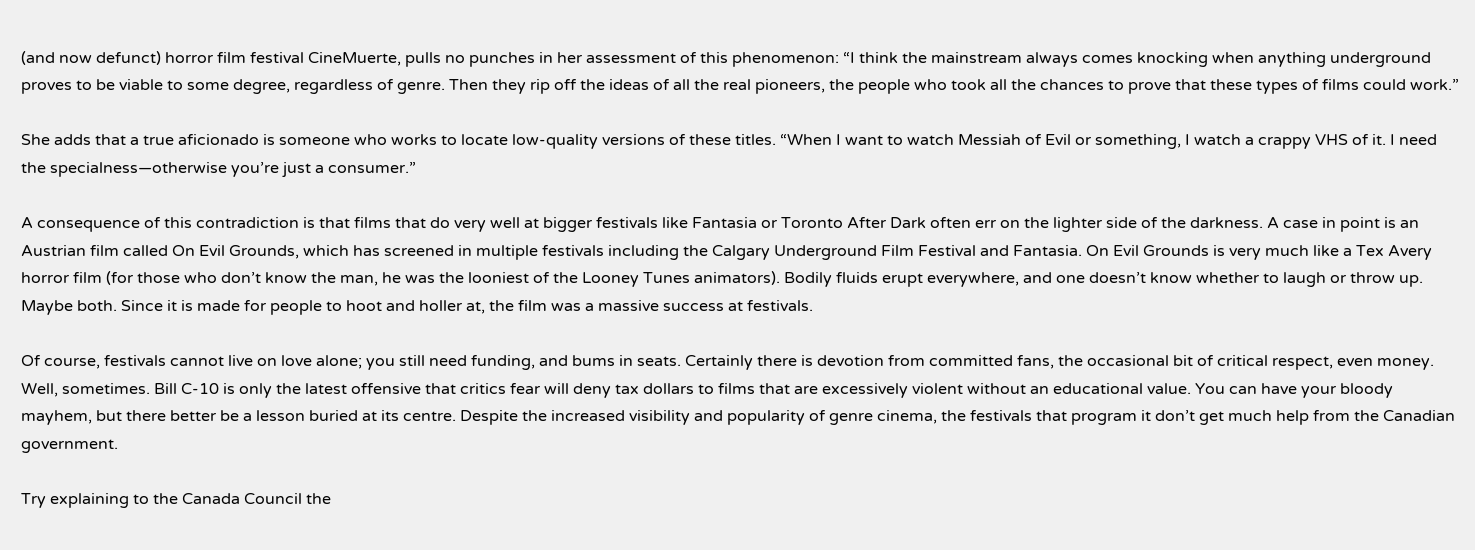(and now defunct) horror film festival CineMuerte, pulls no punches in her assessment of this phenomenon: “I think the mainstream always comes knocking when anything underground proves to be viable to some degree, regardless of genre. Then they rip off the ideas of all the real pioneers, the people who took all the chances to prove that these types of films could work.”

She adds that a true aficionado is someone who works to locate low-quality versions of these titles. “When I want to watch Messiah of Evil or something, I watch a crappy VHS of it. I need the specialness—otherwise you’re just a consumer.”

A consequence of this contradiction is that films that do very well at bigger festivals like Fantasia or Toronto After Dark often err on the lighter side of the darkness. A case in point is an Austrian film called On Evil Grounds, which has screened in multiple festivals including the Calgary Underground Film Festival and Fantasia. On Evil Grounds is very much like a Tex Avery horror film (for those who don’t know the man, he was the looniest of the Looney Tunes animators). Bodily fluids erupt everywhere, and one doesn’t know whether to laugh or throw up. Maybe both. Since it is made for people to hoot and holler at, the film was a massive success at festivals.

Of course, festivals cannot live on love alone; you still need funding, and bums in seats. Certainly there is devotion from committed fans, the occasional bit of critical respect, even money. Well, sometimes. Bill C-10 is only the latest offensive that critics fear will deny tax dollars to films that are excessively violent without an educational value. You can have your bloody mayhem, but there better be a lesson buried at its centre. Despite the increased visibility and popularity of genre cinema, the festivals that program it don’t get much help from the Canadian government.

Try explaining to the Canada Council the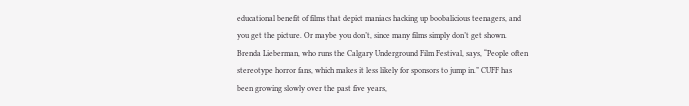educational benefit of films that depict maniacs hacking up boobalicious teenagers, and you get the picture. Or maybe you don’t, since many films simply don’t get shown. Brenda Lieberman, who runs the Calgary Underground Film Festival, says, “People often stereotype horror fans, which makes it less likely for sponsors to jump in.” CUFF has been growing slowly over the past five years,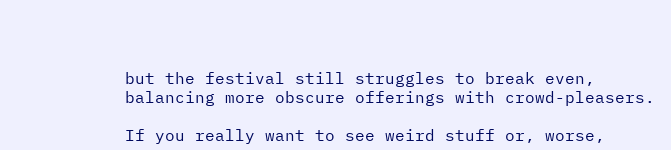but the festival still struggles to break even, balancing more obscure offerings with crowd-pleasers.

If you really want to see weird stuff or, worse,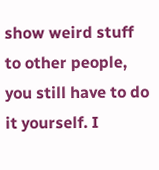show weird stuff to other people, you still have to do it yourself. I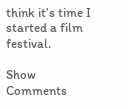think it’s time I started a film festival.

Show Comments